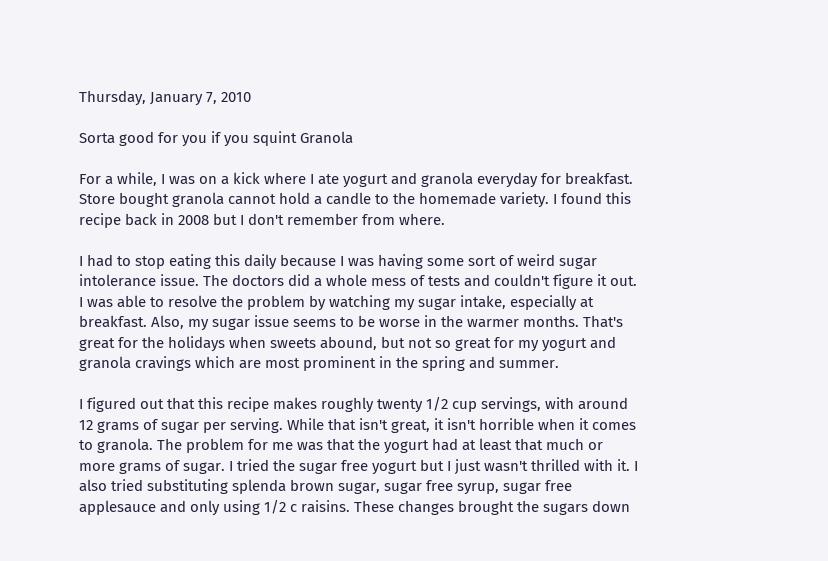Thursday, January 7, 2010

Sorta good for you if you squint Granola

For a while, I was on a kick where I ate yogurt and granola everyday for breakfast. Store bought granola cannot hold a candle to the homemade variety. I found this recipe back in 2008 but I don't remember from where.

I had to stop eating this daily because I was having some sort of weird sugar intolerance issue. The doctors did a whole mess of tests and couldn't figure it out. I was able to resolve the problem by watching my sugar intake, especially at breakfast. Also, my sugar issue seems to be worse in the warmer months. That's great for the holidays when sweets abound, but not so great for my yogurt and granola cravings which are most prominent in the spring and summer.

I figured out that this recipe makes roughly twenty 1/2 cup servings, with around 12 grams of sugar per serving. While that isn't great, it isn't horrible when it comes to granola. The problem for me was that the yogurt had at least that much or more grams of sugar. I tried the sugar free yogurt but I just wasn't thrilled with it. I also tried substituting splenda brown sugar, sugar free syrup, sugar free applesauce and only using 1/2 c raisins. These changes brought the sugars down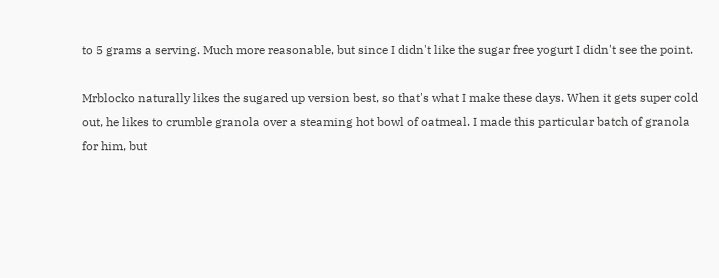to 5 grams a serving. Much more reasonable, but since I didn't like the sugar free yogurt I didn't see the point.

Mrblocko naturally likes the sugared up version best, so that's what I make these days. When it gets super cold out, he likes to crumble granola over a steaming hot bowl of oatmeal. I made this particular batch of granola for him, but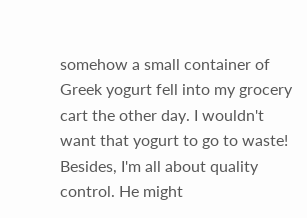somehow a small container of Greek yogurt fell into my grocery cart the other day. I wouldn't want that yogurt to go to waste! Besides, I'm all about quality control. He might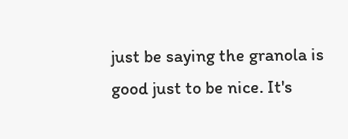just be saying the granola is good just to be nice. It's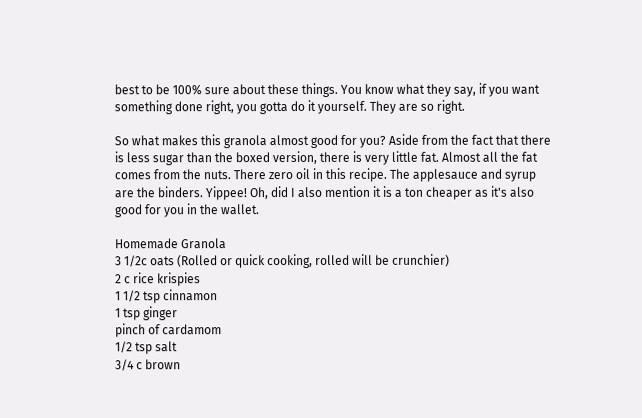best to be 100% sure about these things. You know what they say, if you want something done right, you gotta do it yourself. They are so right.

So what makes this granola almost good for you? Aside from the fact that there is less sugar than the boxed version, there is very little fat. Almost all the fat comes from the nuts. There zero oil in this recipe. The applesauce and syrup are the binders. Yippee! Oh, did I also mention it is a ton cheaper as it's also good for you in the wallet.

Homemade Granola
3 1/2c oats (Rolled or quick cooking, rolled will be crunchier)
2 c rice krispies
1 1/2 tsp cinnamon
1 tsp ginger
pinch of cardamom
1/2 tsp salt
3/4 c brown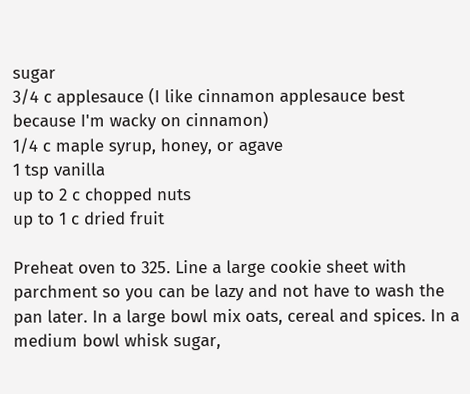sugar
3/4 c applesauce (I like cinnamon applesauce best because I'm wacky on cinnamon)
1/4 c maple syrup, honey, or agave
1 tsp vanilla
up to 2 c chopped nuts
up to 1 c dried fruit

Preheat oven to 325. Line a large cookie sheet with parchment so you can be lazy and not have to wash the pan later. In a large bowl mix oats, cereal and spices. In a medium bowl whisk sugar,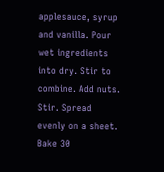applesauce, syrup and vanilla. Pour wet ingredients into dry. Stir to combine. Add nuts. Stir. Spread evenly on a sheet. Bake 30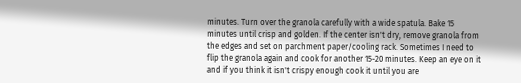minutes. Turn over the granola carefully with a wide spatula. Bake 15 minutes until crisp and golden. If the center isn't dry, remove granola from the edges and set on parchment paper/cooling rack. Sometimes I need to flip the granola again and cook for another 15-20 minutes. Keep an eye on it and if you think it isn't crispy enough cook it until you are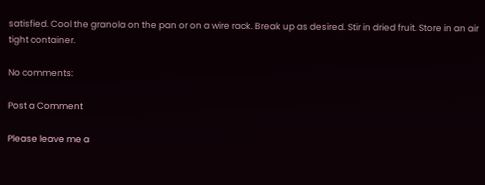satisfied. Cool the granola on the pan or on a wire rack. Break up as desired. Stir in dried fruit. Store in an air tight container.

No comments:

Post a Comment

Please leave me a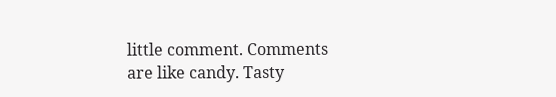little comment. Comments are like candy. Tasty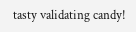tasty validating candy!